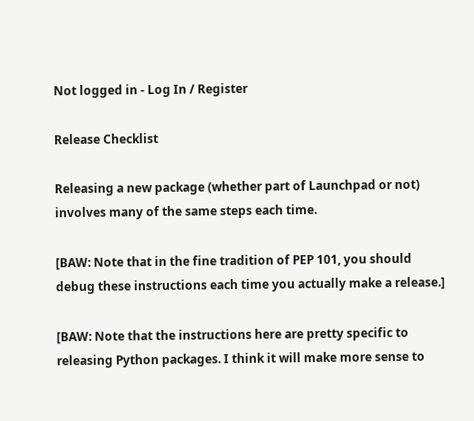Not logged in - Log In / Register

Release Checklist

Releasing a new package (whether part of Launchpad or not) involves many of the same steps each time.

[BAW: Note that in the fine tradition of PEP 101, you should debug these instructions each time you actually make a release.]

[BAW: Note that the instructions here are pretty specific to releasing Python packages. I think it will make more sense to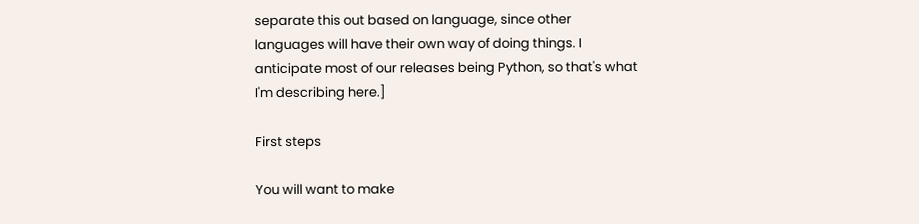separate this out based on language, since other languages will have their own way of doing things. I anticipate most of our releases being Python, so that's what I'm describing here.]

First steps

You will want to make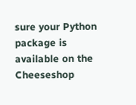sure your Python package is available on the Cheeseshop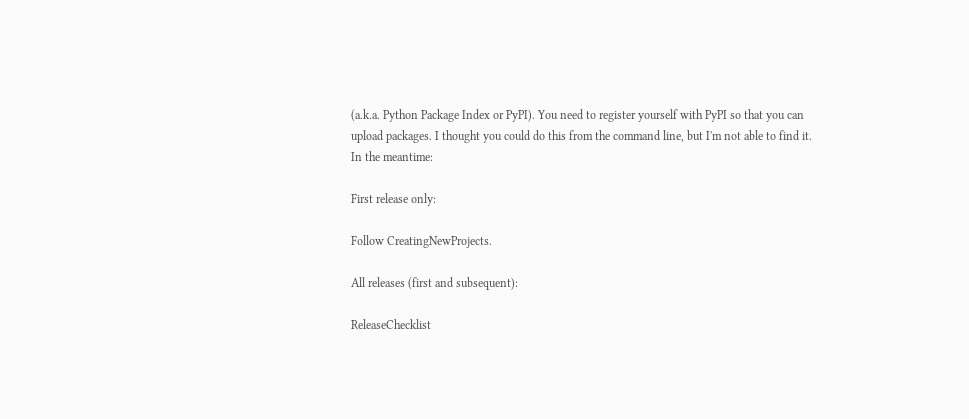(a.k.a. Python Package Index or PyPI). You need to register yourself with PyPI so that you can upload packages. I thought you could do this from the command line, but I'm not able to find it. In the meantime:

First release only:

Follow CreatingNewProjects.

All releases (first and subsequent):

ReleaseChecklist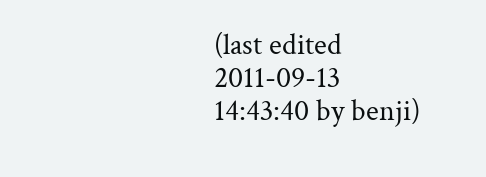(last edited 2011-09-13 14:43:40 by benji)